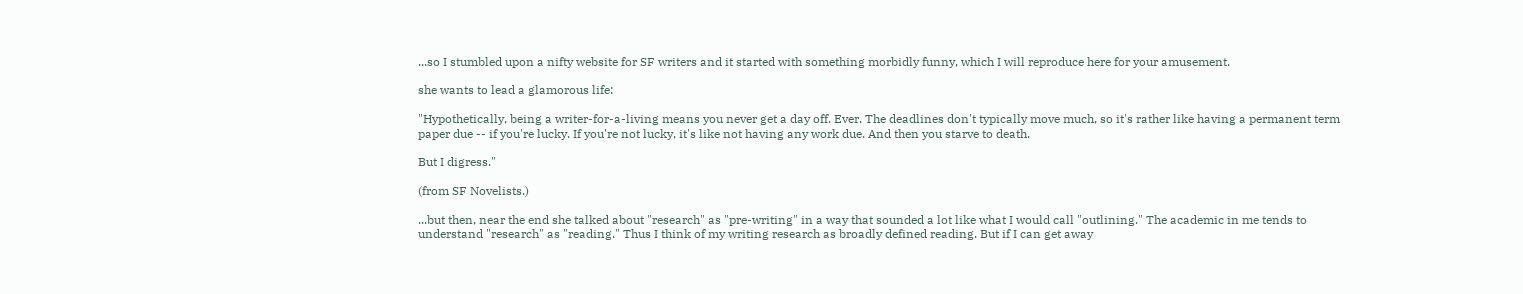...so I stumbled upon a nifty website for SF writers and it started with something morbidly funny, which I will reproduce here for your amusement.

she wants to lead a glamorous life:

"Hypothetically, being a writer-for-a-living means you never get a day off. Ever. The deadlines don't typically move much, so it's rather like having a permanent term paper due -- if you're lucky. If you're not lucky, it's like not having any work due. And then you starve to death.

But I digress."

(from SF Novelists.)

...but then, near the end she talked about "research" as "pre-writing" in a way that sounded a lot like what I would call "outlining." The academic in me tends to understand "research" as "reading." Thus I think of my writing research as broadly defined reading. But if I can get away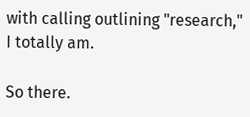with calling outlining "research," I totally am.

So there.